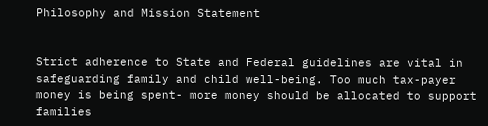Philosophy and Mission Statement


Strict adherence to State and Federal guidelines are vital in safeguarding family and child well-being. Too much tax-payer money is being spent- more money should be allocated to support families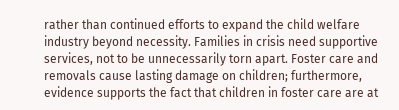rather than continued efforts to expand the child welfare industry beyond necessity. Families in crisis need supportive services, not to be unnecessarily torn apart. Foster care and removals cause lasting damage on children; furthermore, evidence supports the fact that children in foster care are at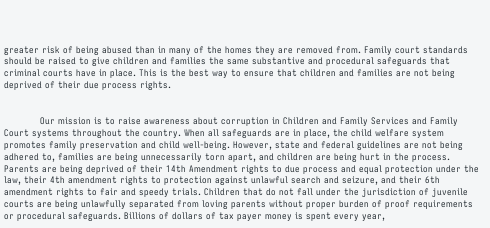greater risk of being abused than in many of the homes they are removed from. Family court standards should be raised to give children and families the same substantive and procedural safeguards that criminal courts have in place. This is the best way to ensure that children and families are not being deprived of their due process rights.


            Our mission is to raise awareness about corruption in Children and Family Services and Family Court systems throughout the country. When all safeguards are in place, the child welfare system promotes family preservation and child well-being. However, state and federal guidelines are not being adhered to, families are being unnecessarily torn apart, and children are being hurt in the process. Parents are being deprived of their 14th Amendment rights to due process and equal protection under the law, their 4th amendment rights to protection against unlawful search and seizure, and their 6th amendment rights to fair and speedy trials. Children that do not fall under the jurisdiction of juvenile courts are being unlawfully separated from loving parents without proper burden of proof requirements or procedural safeguards. Billions of dollars of tax payer money is spent every year,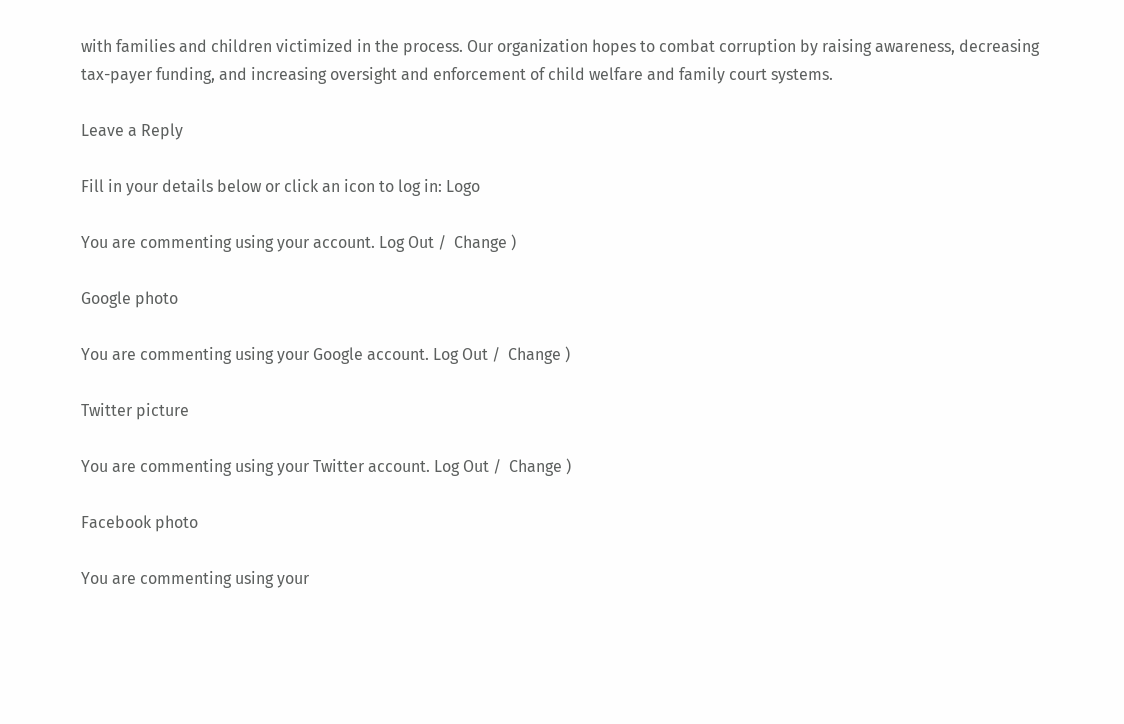with families and children victimized in the process. Our organization hopes to combat corruption by raising awareness, decreasing tax-payer funding, and increasing oversight and enforcement of child welfare and family court systems.

Leave a Reply

Fill in your details below or click an icon to log in: Logo

You are commenting using your account. Log Out /  Change )

Google photo

You are commenting using your Google account. Log Out /  Change )

Twitter picture

You are commenting using your Twitter account. Log Out /  Change )

Facebook photo

You are commenting using your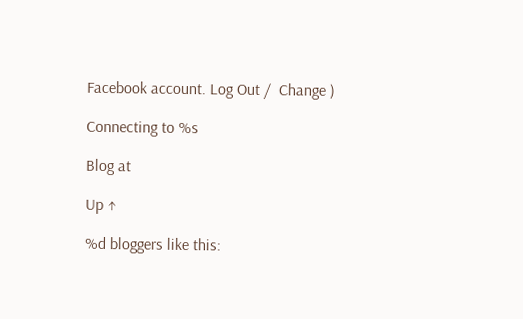Facebook account. Log Out /  Change )

Connecting to %s

Blog at

Up ↑

%d bloggers like this: